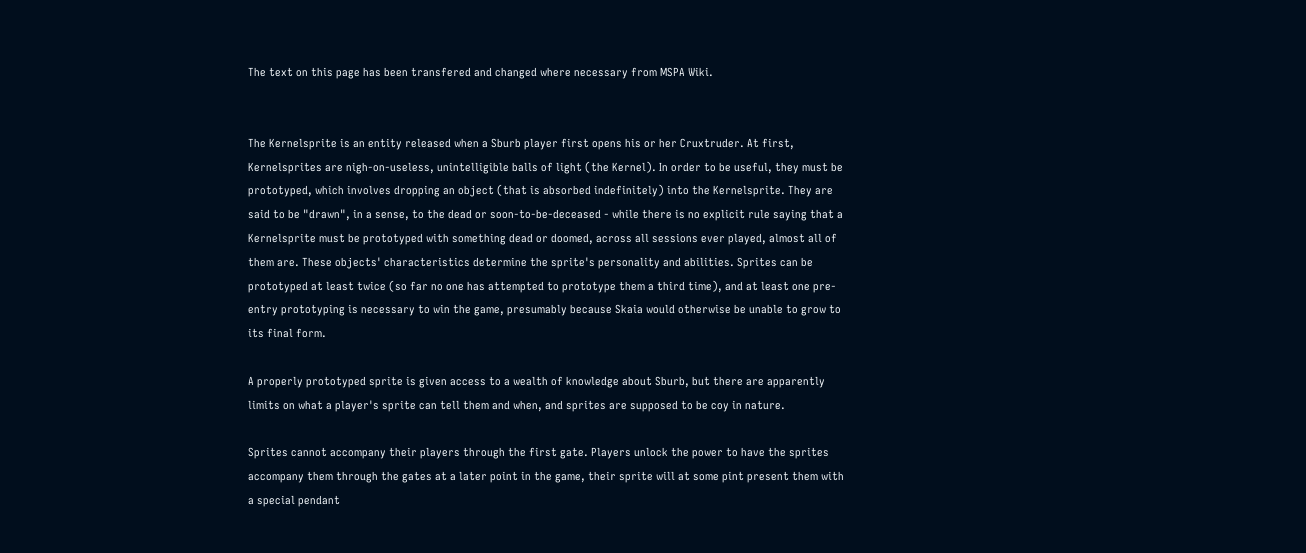The text on this page has been transfered and changed where necessary from MSPA Wiki.


The Kernelsprite is an entity released when a Sburb player first opens his or her Cruxtruder. At first, Kernelsprites are nigh-on-useless, unintelligible balls of light (the Kernel). In order to be useful, they must be prototyped, which involves dropping an object (that is absorbed indefinitely) into the Kernelsprite. They are said to be "drawn", in a sense, to the dead or soon-to-be-deceased - while there is no explicit rule saying that a Kernelsprite must be prototyped with something dead or doomed, across all sessions ever played, almost all of them are. These objects' characteristics determine the sprite's personality and abilities. Sprites can be prototyped at least twice (so far no one has attempted to prototype them a third time), and at least one pre-entry prototyping is necessary to win the game, presumably because Skaia would otherwise be unable to grow to its final form.

A properly prototyped sprite is given access to a wealth of knowledge about Sburb, but there are apparently limits on what a player's sprite can tell them and when, and sprites are supposed to be coy in nature.

Sprites cannot accompany their players through the first gate. Players unlock the power to have the sprites accompany them through the gates at a later point in the game, their sprite will at some pint present them with a special pendant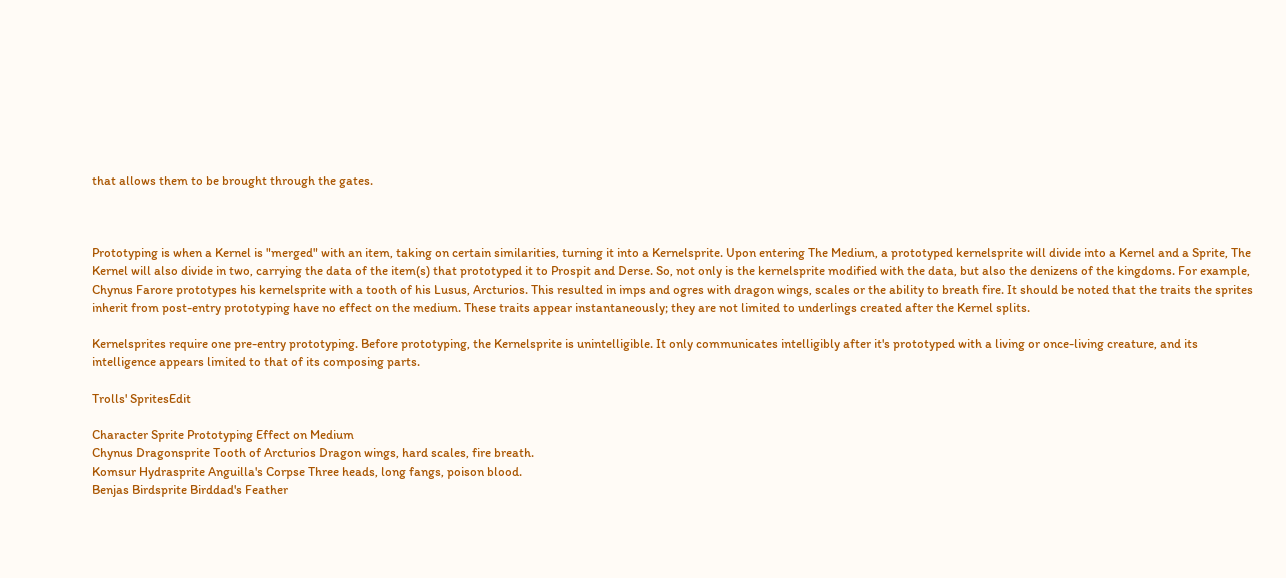that allows them to be brought through the gates.



Prototyping is when a Kernel is "merged" with an item, taking on certain similarities, turning it into a Kernelsprite. Upon entering The Medium, a prototyped kernelsprite will divide into a Kernel and a Sprite, The Kernel will also divide in two, carrying the data of the item(s) that prototyped it to Prospit and Derse. So, not only is the kernelsprite modified with the data, but also the denizens of the kingdoms. For example, Chynus Farore prototypes his kernelsprite with a tooth of his Lusus, Arcturios. This resulted in imps and ogres with dragon wings, scales or the ability to breath fire. It should be noted that the traits the sprites inherit from post-entry prototyping have no effect on the medium. These traits appear instantaneously; they are not limited to underlings created after the Kernel splits.

Kernelsprites require one pre-entry prototyping. Before prototyping, the Kernelsprite is unintelligible. It only communicates intelligibly after it's prototyped with a living or once-living creature, and its intelligence appears limited to that of its composing parts.

Trolls' SpritesEdit

Character Sprite Prototyping Effect on Medium
Chynus Dragonsprite Tooth of Arcturios Dragon wings, hard scales, fire breath.
Komsur Hydrasprite Anguilla's Corpse Three heads, long fangs, poison blood.
Benjas Birdsprite Birddad's Feather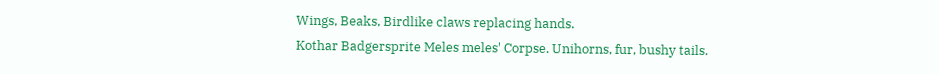Wings, Beaks, Birdlike claws replacing hands.
Kothar Badgersprite Meles meles' Corpse. Unihorns, fur, bushy tails.